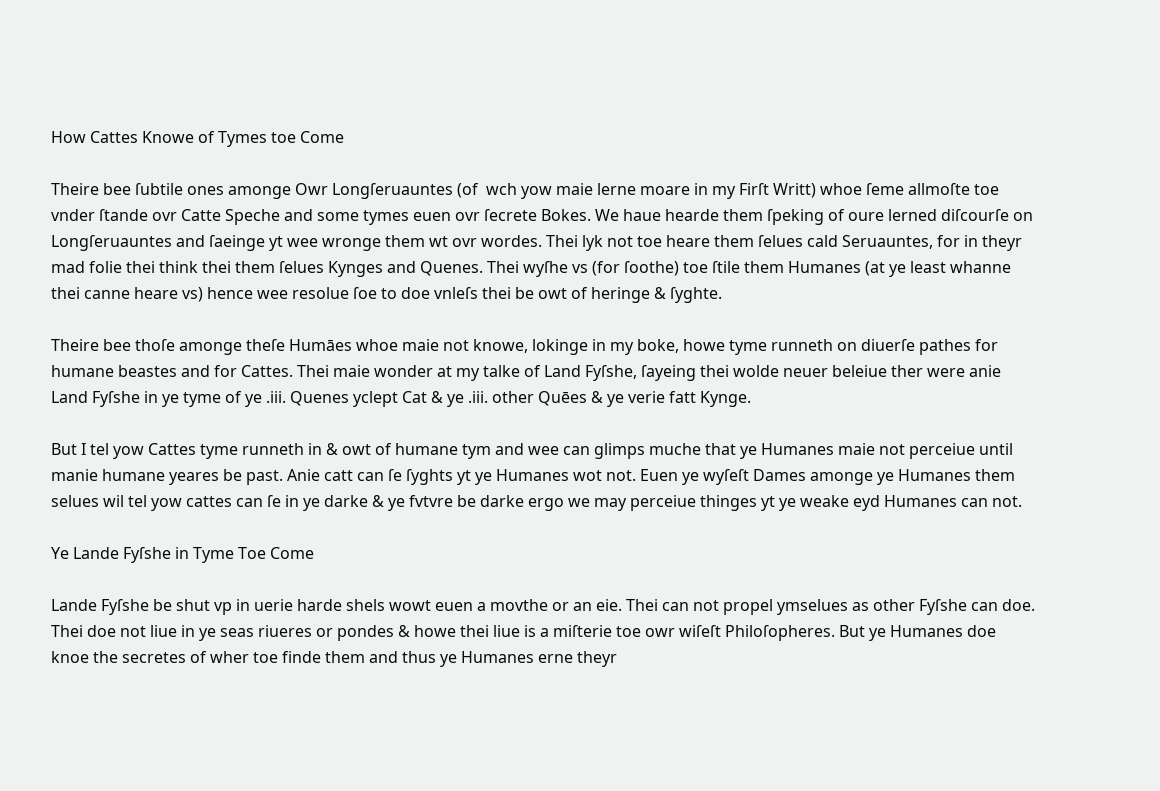How Cattes Knowe of Tymes toe Come

Theire bee ſubtile ones amonge Owr Longſeruauntes (of  wch yow maie lerne moare in my Firſt Writt) whoe ſeme allmoſte toe vnder ſtande ovr Catte Speche and some tymes euen ovr ſecrete Bokes. We haue hearde them ſpeking of oure lerned diſcourſe on Longſeruauntes and ſaeinge yt wee wronge them wt ovr wordes. Thei lyk not toe heare them ſelues cald Seruauntes, for in theyr mad folie thei think thei them ſelues Kynges and Quenes. Thei wyſhe vs (for ſoothe) toe ſtile them Humanes (at ye least whanne thei canne heare vs) hence wee resolue ſoe to doe vnleſs thei be owt of heringe & ſyghte.

Theire bee thoſe amonge theſe Humāes whoe maie not knowe, lokinge in my boke, howe tyme runneth on diuerſe pathes for humane beastes and for Cattes. Thei maie wonder at my talke of Land Fyſshe, ſayeing thei wolde neuer beleiue ther were anie Land Fyſshe in ye tyme of ye .iii. Quenes yclept Cat & ye .iii. other Quēes & ye verie fatt Kynge.

But I tel yow Cattes tyme runneth in & owt of humane tym and wee can glimps muche that ye Humanes maie not perceiue until manie humane yeares be past. Anie catt can ſe ſyghts yt ye Humanes wot not. Euen ye wyſeſt Dames amonge ye Humanes them selues wil tel yow cattes can ſe in ye darke & ye fvtvre be darke ergo we may perceiue thinges yt ye weake eyd Humanes can not.

Ye Lande Fyſshe in Tyme Toe Come

Lande Fyſshe be shut vp in uerie harde shels wowt euen a movthe or an eie. Thei can not propel ymselues as other Fyſshe can doe. Thei doe not liue in ye seas riueres or pondes & howe thei liue is a miſterie toe owr wiſeſt Philoſopheres. But ye Humanes doe knoe the secretes of wher toe finde them and thus ye Humanes erne theyr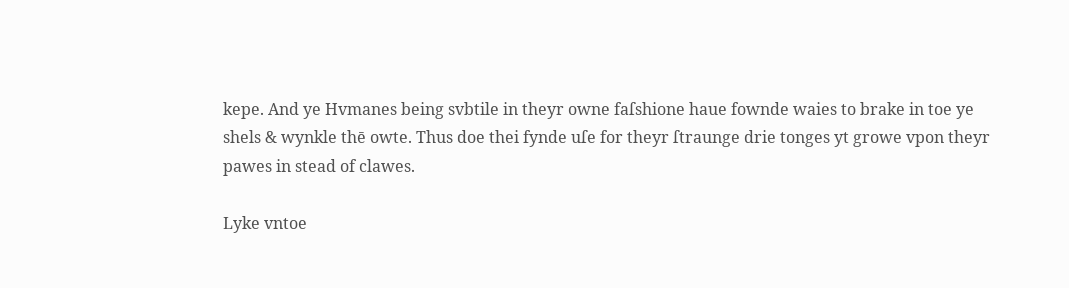kepe. And ye Hvmanes being svbtile in theyr owne faſshione haue fownde waies to brake in toe ye shels & wynkle thē owte. Thus doe thei fynde uſe for theyr ſtraunge drie tonges yt growe vpon theyr pawes in stead of clawes.

Lyke vntoe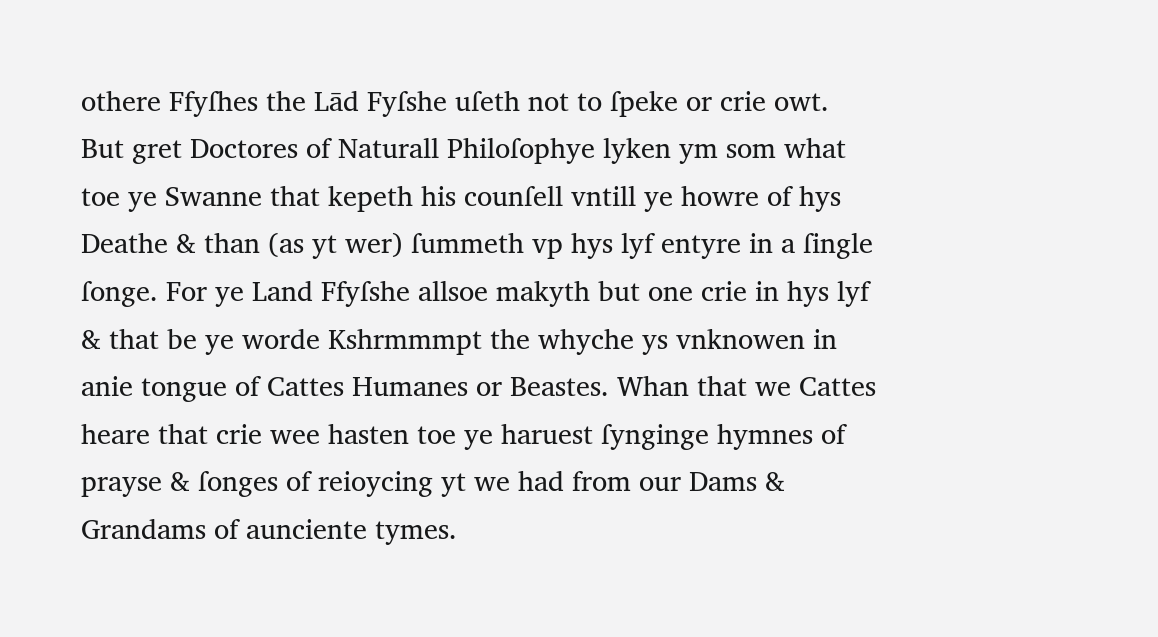othere Ffyſhes the Lād Fyſshe uſeth not to ſpeke or crie owt. But gret Doctores of Naturall Philoſophye lyken ym som what toe ye Swanne that kepeth his counſell vntill ye howre of hys Deathe & than (as yt wer) ſummeth vp hys lyf entyre in a ſingle ſonge. For ye Land Ffyſshe allsoe makyth but one crie in hys lyf & that be ye worde Kshrmmmpt the whyche ys vnknowen in anie tongue of Cattes Humanes or Beastes. Whan that we Cattes heare that crie wee hasten toe ye haruest ſynginge hymnes of prayse & ſonges of reioycing yt we had from our Dams & Grandams of aunciente tymes.